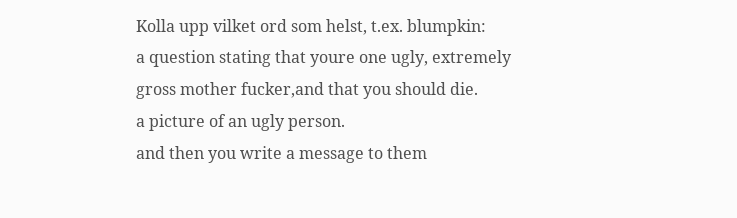Kolla upp vilket ord som helst, t.ex. blumpkin:
a question stating that youre one ugly, extremely gross mother fucker,and that you should die.
a picture of an ugly person.
and then you write a message to them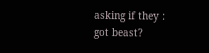asking if they : got beast?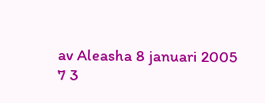av Aleasha 8 januari 2005
7 3